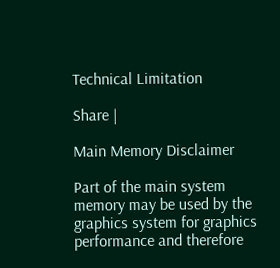Technical Limitation

Share |

Main Memory Disclaimer

Part of the main system memory may be used by the graphics system for graphics performance and therefore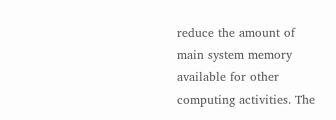reduce the amount of main system memory available for other computing activities. The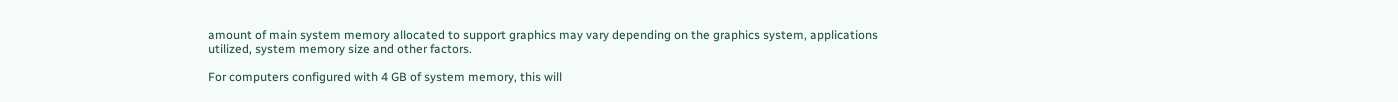amount of main system memory allocated to support graphics may vary depending on the graphics system, applications utilized, system memory size and other factors.

For computers configured with 4 GB of system memory, this will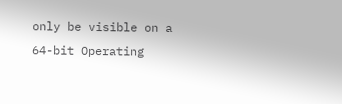only be visible on a 64-bit Operating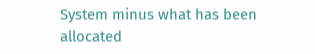System minus what has been allocated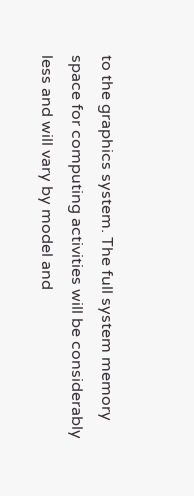to the graphics system. The full system memory space for computing activities will be considerably less and will vary by model and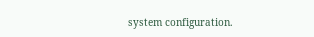system configuration.